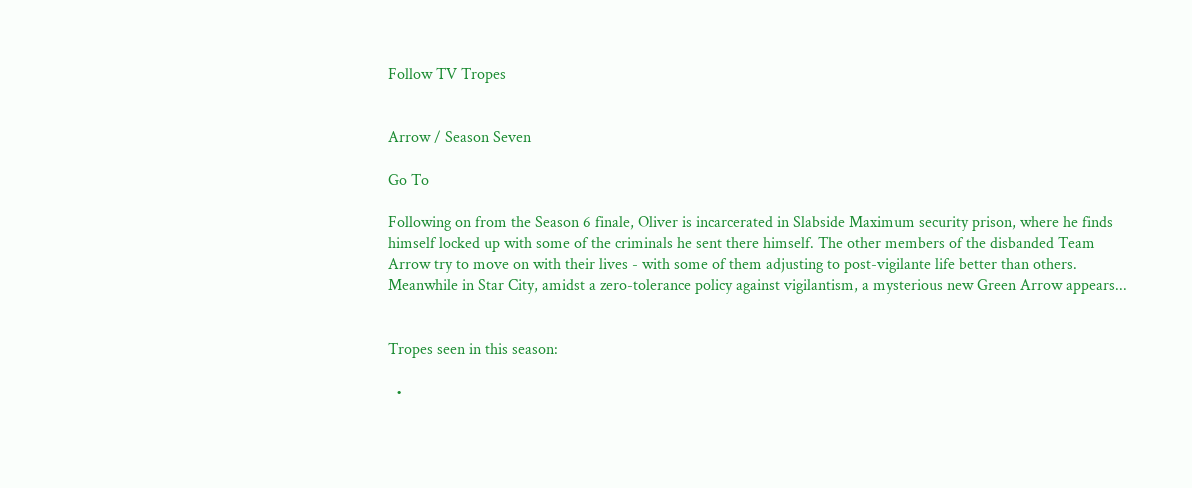Follow TV Tropes


Arrow / Season Seven

Go To

Following on from the Season 6 finale, Oliver is incarcerated in Slabside Maximum security prison, where he finds himself locked up with some of the criminals he sent there himself. The other members of the disbanded Team Arrow try to move on with their lives - with some of them adjusting to post-vigilante life better than others. Meanwhile in Star City, amidst a zero-tolerance policy against vigilantism, a mysterious new Green Arrow appears...


Tropes seen in this season:

  •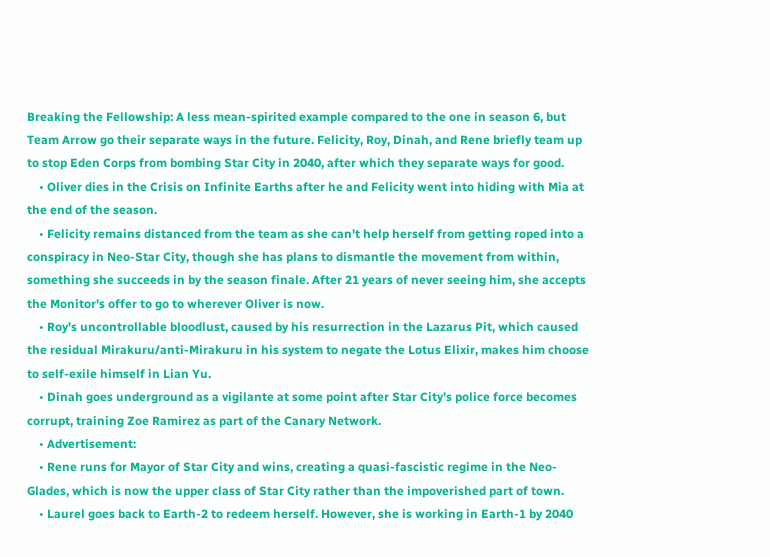Breaking the Fellowship: A less mean-spirited example compared to the one in season 6, but Team Arrow go their separate ways in the future. Felicity, Roy, Dinah, and Rene briefly team up to stop Eden Corps from bombing Star City in 2040, after which they separate ways for good.
    • Oliver dies in the Crisis on Infinite Earths after he and Felicity went into hiding with Mia at the end of the season.
    • Felicity remains distanced from the team as she can't help herself from getting roped into a conspiracy in Neo-Star City, though she has plans to dismantle the movement from within, something she succeeds in by the season finale. After 21 years of never seeing him, she accepts the Monitor's offer to go to wherever Oliver is now.
    • Roy's uncontrollable bloodlust, caused by his resurrection in the Lazarus Pit, which caused the residual Mirakuru/anti-Mirakuru in his system to negate the Lotus Elixir, makes him choose to self-exile himself in Lian Yu.
    • Dinah goes underground as a vigilante at some point after Star City's police force becomes corrupt, training Zoe Ramirez as part of the Canary Network.
    • Advertisement:
    • Rene runs for Mayor of Star City and wins, creating a quasi-fascistic regime in the Neo-Glades, which is now the upper class of Star City rather than the impoverished part of town.
    • Laurel goes back to Earth-2 to redeem herself. However, she is working in Earth-1 by 2040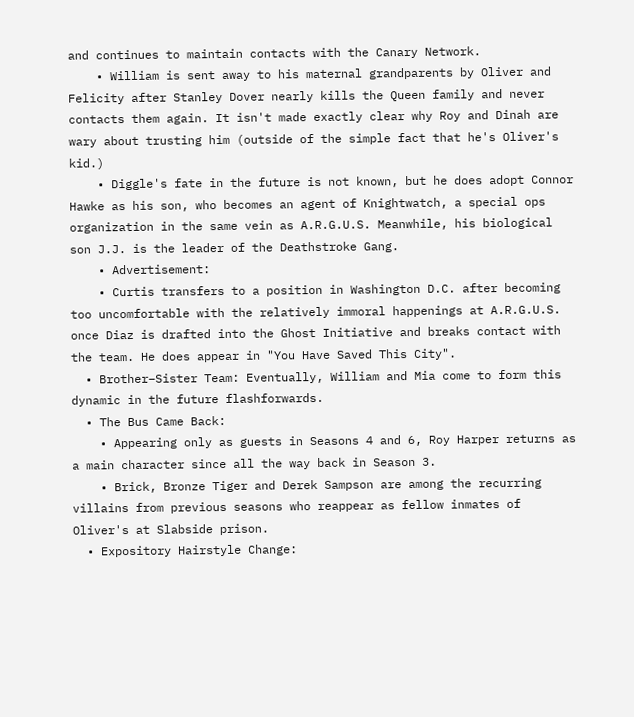and continues to maintain contacts with the Canary Network.
    • William is sent away to his maternal grandparents by Oliver and Felicity after Stanley Dover nearly kills the Queen family and never contacts them again. It isn't made exactly clear why Roy and Dinah are wary about trusting him (outside of the simple fact that he's Oliver's kid.)
    • Diggle's fate in the future is not known, but he does adopt Connor Hawke as his son, who becomes an agent of Knightwatch, a special ops organization in the same vein as A.R.G.U.S. Meanwhile, his biological son J.J. is the leader of the Deathstroke Gang.
    • Advertisement:
    • Curtis transfers to a position in Washington D.C. after becoming too uncomfortable with the relatively immoral happenings at A.R.G.U.S. once Diaz is drafted into the Ghost Initiative and breaks contact with the team. He does appear in "You Have Saved This City".
  • Brother–Sister Team: Eventually, William and Mia come to form this dynamic in the future flashforwards.
  • The Bus Came Back:
    • Appearing only as guests in Seasons 4 and 6, Roy Harper returns as a main character since all the way back in Season 3.
    • Brick, Bronze Tiger and Derek Sampson are among the recurring villains from previous seasons who reappear as fellow inmates of Oliver's at Slabside prison.
  • Expository Hairstyle Change: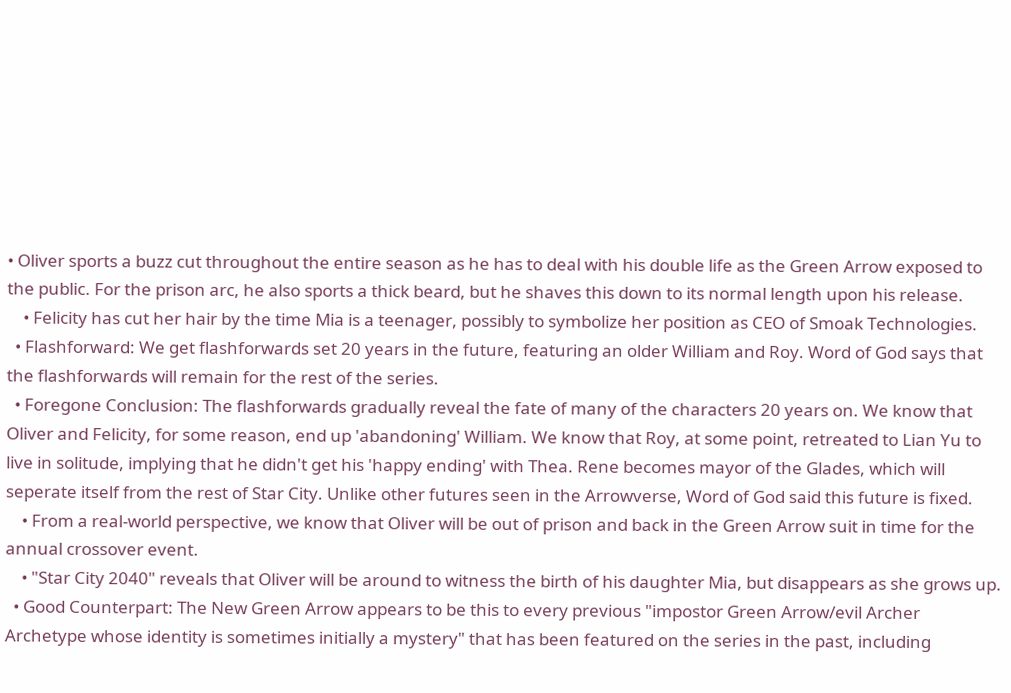• Oliver sports a buzz cut throughout the entire season as he has to deal with his double life as the Green Arrow exposed to the public. For the prison arc, he also sports a thick beard, but he shaves this down to its normal length upon his release.
    • Felicity has cut her hair by the time Mia is a teenager, possibly to symbolize her position as CEO of Smoak Technologies.
  • Flashforward: We get flashforwards set 20 years in the future, featuring an older William and Roy. Word of God says that the flashforwards will remain for the rest of the series.
  • Foregone Conclusion: The flashforwards gradually reveal the fate of many of the characters 20 years on. We know that Oliver and Felicity, for some reason, end up 'abandoning' William. We know that Roy, at some point, retreated to Lian Yu to live in solitude, implying that he didn't get his 'happy ending' with Thea. Rene becomes mayor of the Glades, which will seperate itself from the rest of Star City. Unlike other futures seen in the Arrowverse, Word of God said this future is fixed.
    • From a real-world perspective, we know that Oliver will be out of prison and back in the Green Arrow suit in time for the annual crossover event.
    • "Star City 2040" reveals that Oliver will be around to witness the birth of his daughter Mia, but disappears as she grows up.
  • Good Counterpart: The New Green Arrow appears to be this to every previous "impostor Green Arrow/evil Archer Archetype whose identity is sometimes initially a mystery" that has been featured on the series in the past, including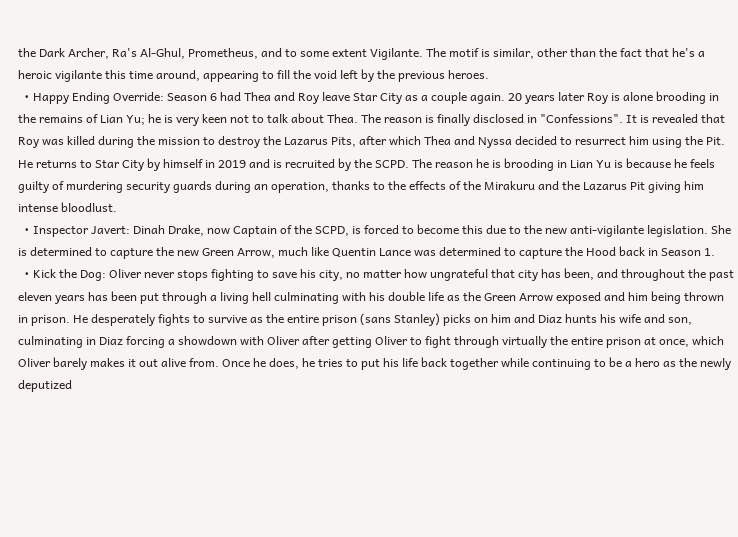the Dark Archer, Ra's Al-Ghul, Prometheus, and to some extent Vigilante. The motif is similar, other than the fact that he's a heroic vigilante this time around, appearing to fill the void left by the previous heroes.
  • Happy Ending Override: Season 6 had Thea and Roy leave Star City as a couple again. 20 years later Roy is alone brooding in the remains of Lian Yu; he is very keen not to talk about Thea. The reason is finally disclosed in "Confessions". It is revealed that Roy was killed during the mission to destroy the Lazarus Pits, after which Thea and Nyssa decided to resurrect him using the Pit. He returns to Star City by himself in 2019 and is recruited by the SCPD. The reason he is brooding in Lian Yu is because he feels guilty of murdering security guards during an operation, thanks to the effects of the Mirakuru and the Lazarus Pit giving him intense bloodlust.
  • Inspector Javert: Dinah Drake, now Captain of the SCPD, is forced to become this due to the new anti-vigilante legislation. She is determined to capture the new Green Arrow, much like Quentin Lance was determined to capture the Hood back in Season 1.
  • Kick the Dog: Oliver never stops fighting to save his city, no matter how ungrateful that city has been, and throughout the past eleven years has been put through a living hell culminating with his double life as the Green Arrow exposed and him being thrown in prison. He desperately fights to survive as the entire prison (sans Stanley) picks on him and Diaz hunts his wife and son, culminating in Diaz forcing a showdown with Oliver after getting Oliver to fight through virtually the entire prison at once, which Oliver barely makes it out alive from. Once he does, he tries to put his life back together while continuing to be a hero as the newly deputized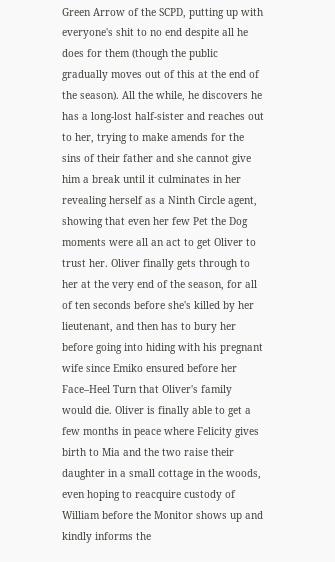Green Arrow of the SCPD, putting up with everyone's shit to no end despite all he does for them (though the public gradually moves out of this at the end of the season). All the while, he discovers he has a long-lost half-sister and reaches out to her, trying to make amends for the sins of their father and she cannot give him a break until it culminates in her revealing herself as a Ninth Circle agent, showing that even her few Pet the Dog moments were all an act to get Oliver to trust her. Oliver finally gets through to her at the very end of the season, for all of ten seconds before she's killed by her lieutenant, and then has to bury her before going into hiding with his pregnant wife since Emiko ensured before her Face–Heel Turn that Oliver's family would die. Oliver is finally able to get a few months in peace where Felicity gives birth to Mia and the two raise their daughter in a small cottage in the woods, even hoping to reacquire custody of William before the Monitor shows up and kindly informs the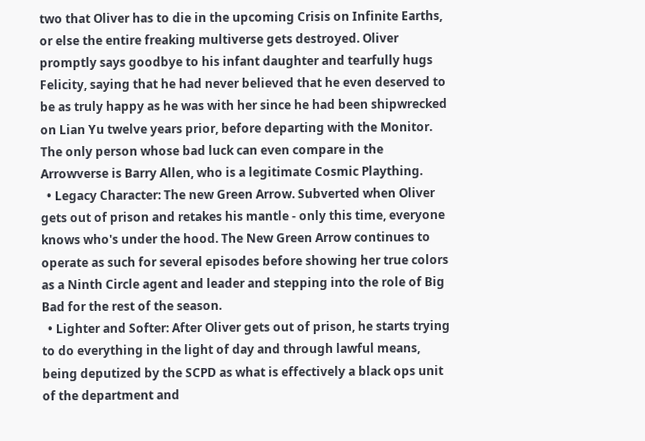two that Oliver has to die in the upcoming Crisis on Infinite Earths, or else the entire freaking multiverse gets destroyed. Oliver promptly says goodbye to his infant daughter and tearfully hugs Felicity, saying that he had never believed that he even deserved to be as truly happy as he was with her since he had been shipwrecked on Lian Yu twelve years prior, before departing with the Monitor. The only person whose bad luck can even compare in the Arrowverse is Barry Allen, who is a legitimate Cosmic Plaything.
  • Legacy Character: The new Green Arrow. Subverted when Oliver gets out of prison and retakes his mantle - only this time, everyone knows who's under the hood. The New Green Arrow continues to operate as such for several episodes before showing her true colors as a Ninth Circle agent and leader and stepping into the role of Big Bad for the rest of the season.
  • Lighter and Softer: After Oliver gets out of prison, he starts trying to do everything in the light of day and through lawful means, being deputized by the SCPD as what is effectively a black ops unit of the department and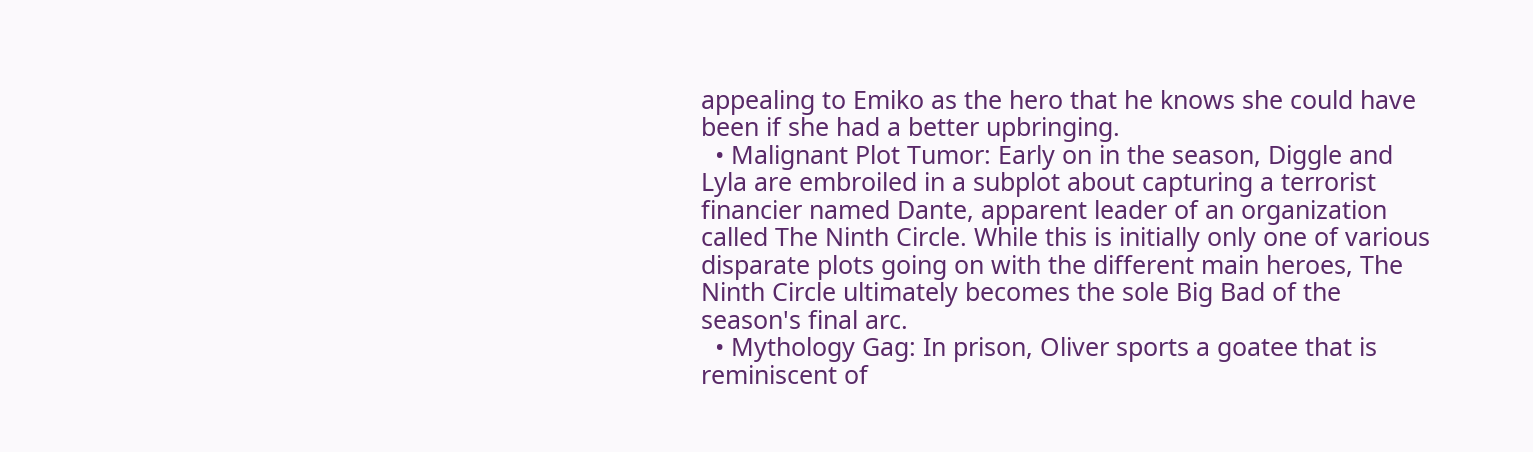appealing to Emiko as the hero that he knows she could have been if she had a better upbringing.
  • Malignant Plot Tumor: Early on in the season, Diggle and Lyla are embroiled in a subplot about capturing a terrorist financier named Dante, apparent leader of an organization called The Ninth Circle. While this is initially only one of various disparate plots going on with the different main heroes, The Ninth Circle ultimately becomes the sole Big Bad of the season's final arc.
  • Mythology Gag: In prison, Oliver sports a goatee that is reminiscent of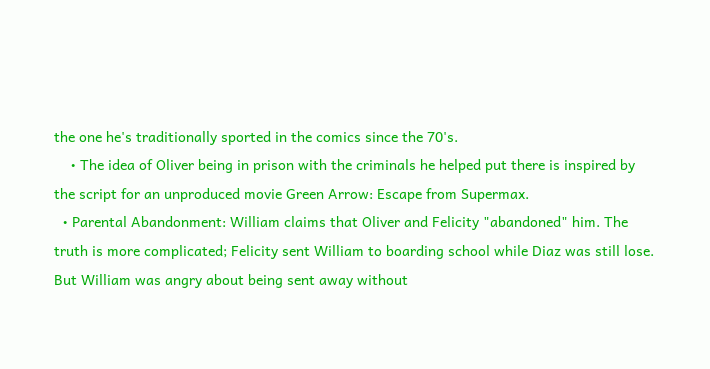the one he's traditionally sported in the comics since the 70's.
    • The idea of Oliver being in prison with the criminals he helped put there is inspired by the script for an unproduced movie Green Arrow: Escape from Supermax.
  • Parental Abandonment: William claims that Oliver and Felicity "abandoned" him. The truth is more complicated; Felicity sent William to boarding school while Diaz was still lose. But William was angry about being sent away without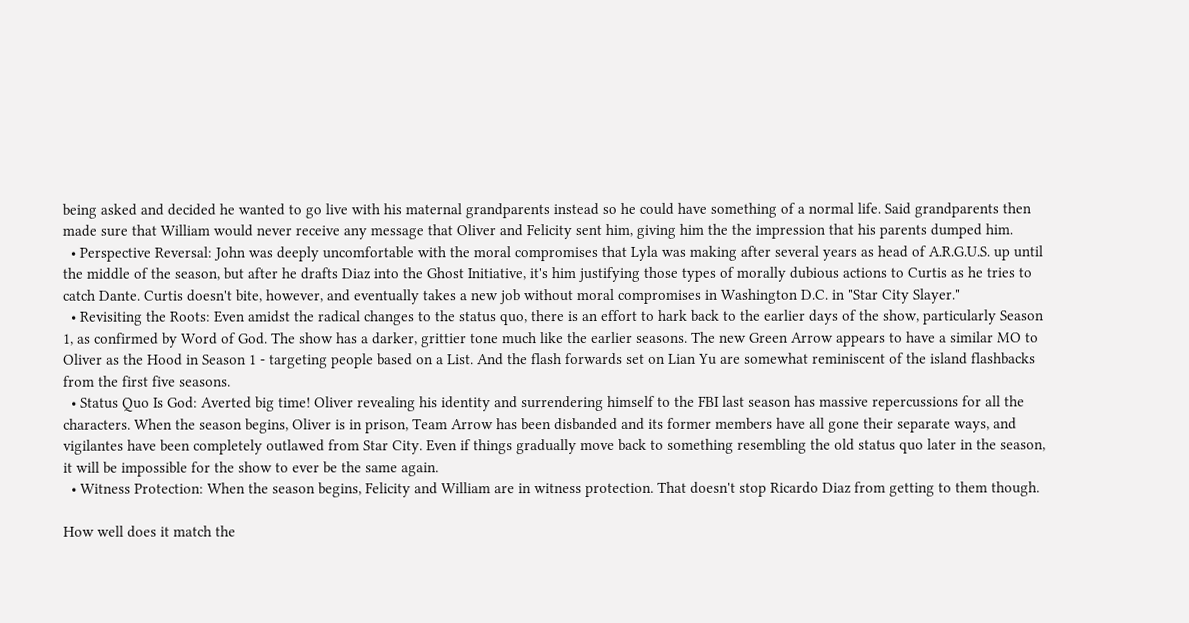being asked and decided he wanted to go live with his maternal grandparents instead so he could have something of a normal life. Said grandparents then made sure that William would never receive any message that Oliver and Felicity sent him, giving him the the impression that his parents dumped him.
  • Perspective Reversal: John was deeply uncomfortable with the moral compromises that Lyla was making after several years as head of A.R.G.U.S. up until the middle of the season, but after he drafts Diaz into the Ghost Initiative, it's him justifying those types of morally dubious actions to Curtis as he tries to catch Dante. Curtis doesn't bite, however, and eventually takes a new job without moral compromises in Washington D.C. in "Star City Slayer."
  • Revisiting the Roots: Even amidst the radical changes to the status quo, there is an effort to hark back to the earlier days of the show, particularly Season 1, as confirmed by Word of God. The show has a darker, grittier tone much like the earlier seasons. The new Green Arrow appears to have a similar MO to Oliver as the Hood in Season 1 - targeting people based on a List. And the flash forwards set on Lian Yu are somewhat reminiscent of the island flashbacks from the first five seasons.
  • Status Quo Is God: Averted big time! Oliver revealing his identity and surrendering himself to the FBI last season has massive repercussions for all the characters. When the season begins, Oliver is in prison, Team Arrow has been disbanded and its former members have all gone their separate ways, and vigilantes have been completely outlawed from Star City. Even if things gradually move back to something resembling the old status quo later in the season, it will be impossible for the show to ever be the same again.
  • Witness Protection: When the season begins, Felicity and William are in witness protection. That doesn't stop Ricardo Diaz from getting to them though.

How well does it match the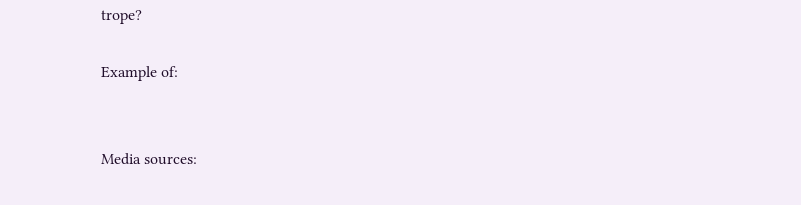trope?

Example of:


Media sources: